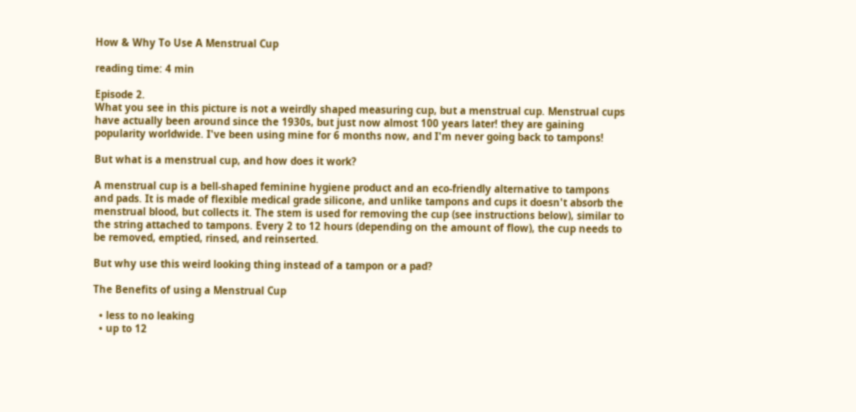How & Why To Use A Menstrual Cup

reading time: 4 min

Episode 2.
What you see in this picture is not a weirdly shaped measuring cup, but a menstrual cup. Menstrual cups have actually been around since the 1930s, but just now almost 100 years later! they are gaining popularity worldwide. I've been using mine for 6 months now, and I'm never going back to tampons!

But what is a menstrual cup, and how does it work?

A menstrual cup is a bell-shaped feminine hygiene product and an eco-friendly alternative to tampons and pads. It is made of flexible medical grade silicone, and unlike tampons and cups it doesn't absorb the menstrual blood, but collects it. The stem is used for removing the cup (see instructions below), similar to the string attached to tampons. Every 2 to 12 hours (depending on the amount of flow), the cup needs to be removed, emptied, rinsed, and reinserted.

But why use this weird looking thing instead of a tampon or a pad?

The Benefits of using a Menstrual Cup

  • less to no leaking
  • up to 12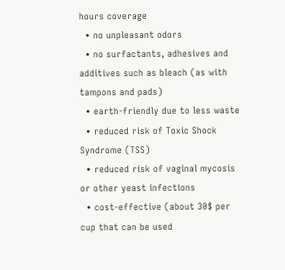hours coverage
  • no unpleasant odors
  • no surfactants, adhesives and additives such as bleach (as with tampons and pads)
  • earth-friendly due to less waste
  • reduced risk of Toxic Shock Syndrome (TSS)
  • reduced risk of vaginal mycosis or other yeast infections
  • cost-effective (about 30$ per cup that can be used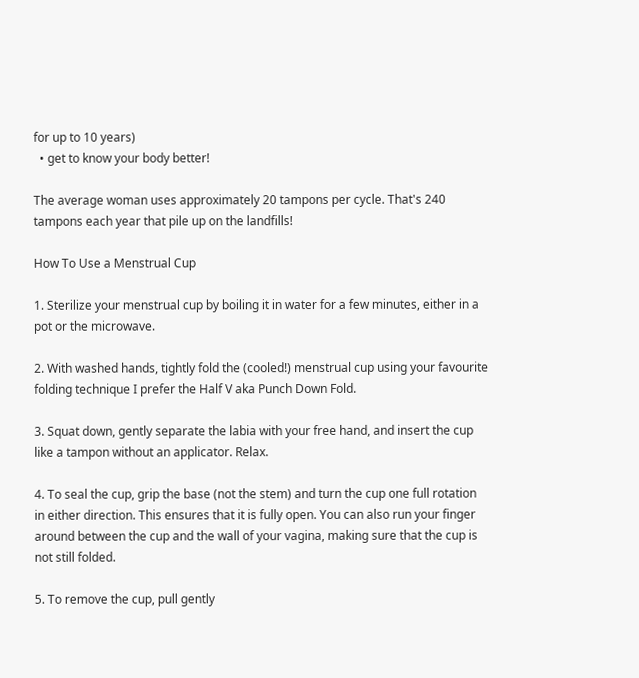for up to 10 years)
  • get to know your body better!

The average woman uses approximately 20 tampons per cycle. That's 240 tampons each year that pile up on the landfills!

How To Use a Menstrual Cup

1. Sterilize your menstrual cup by boiling it in water for a few minutes, either in a pot or the microwave.

2. With washed hands, tightly fold the (cooled!) menstrual cup using your favourite folding technique I prefer the Half V aka Punch Down Fold.

3. Squat down, gently separate the labia with your free hand, and insert the cup like a tampon without an applicator. Relax.

4. To seal the cup, grip the base (not the stem) and turn the cup one full rotation in either direction. This ensures that it is fully open. You can also run your finger around between the cup and the wall of your vagina, making sure that the cup is not still folded.

5. To remove the cup, pull gently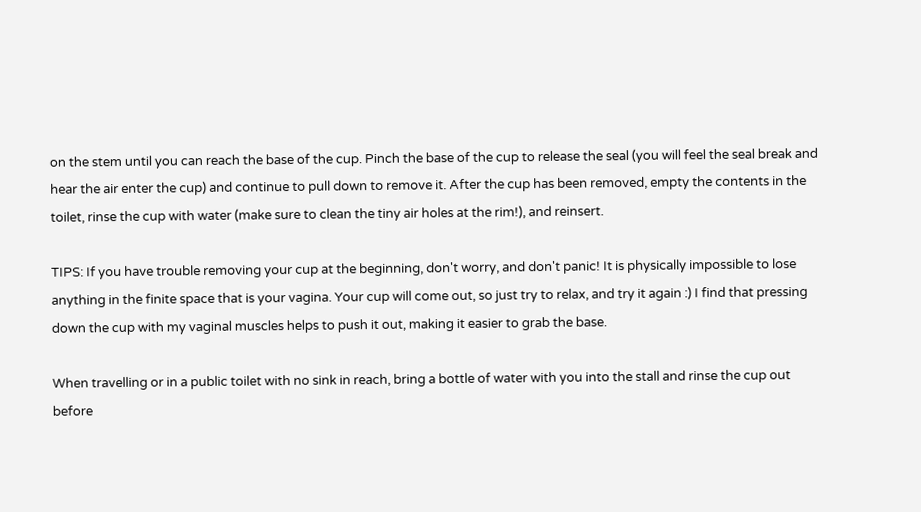on the stem until you can reach the base of the cup. Pinch the base of the cup to release the seal (you will feel the seal break and hear the air enter the cup) and continue to pull down to remove it. After the cup has been removed, empty the contents in the toilet, rinse the cup with water (make sure to clean the tiny air holes at the rim!), and reinsert.

TIPS: If you have trouble removing your cup at the beginning, don't worry, and don't panic! It is physically impossible to lose anything in the finite space that is your vagina. Your cup will come out, so just try to relax, and try it again :) I find that pressing down the cup with my vaginal muscles helps to push it out, making it easier to grab the base.

When travelling or in a public toilet with no sink in reach, bring a bottle of water with you into the stall and rinse the cup out before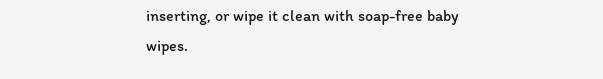inserting, or wipe it clean with soap-free baby wipes.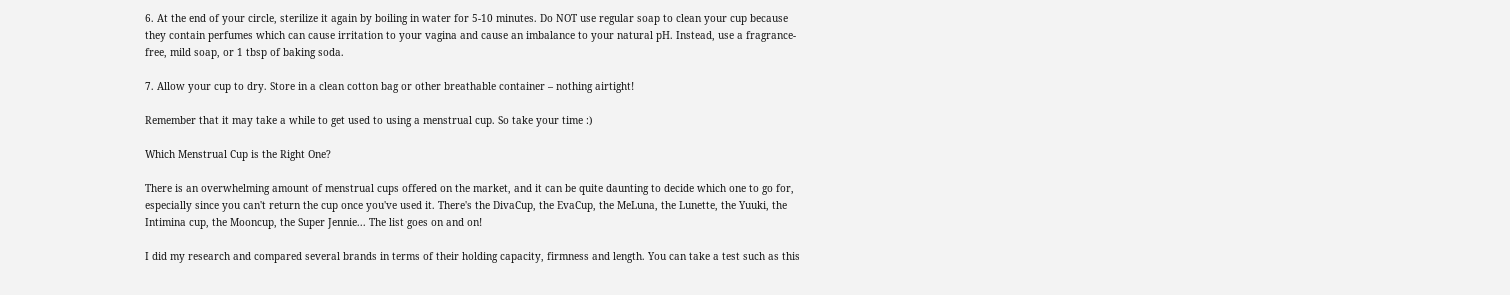6. At the end of your circle, sterilize it again by boiling in water for 5-10 minutes. Do NOT use regular soap to clean your cup because they contain perfumes which can cause irritation to your vagina and cause an imbalance to your natural pH. Instead, use a fragrance-free, mild soap, or 1 tbsp of baking soda.

7. Allow your cup to dry. Store in a clean cotton bag or other breathable container – nothing airtight!

Remember that it may take a while to get used to using a menstrual cup. So take your time :)

Which Menstrual Cup is the Right One?

There is an overwhelming amount of menstrual cups offered on the market, and it can be quite daunting to decide which one to go for, especially since you can't return the cup once you've used it. There's the DivaCup, the EvaCup, the MeLuna, the Lunette, the Yuuki, the Intimina cup, the Mooncup, the Super Jennie... The list goes on and on!

I did my research and compared several brands in terms of their holding capacity, firmness and length. You can take a test such as this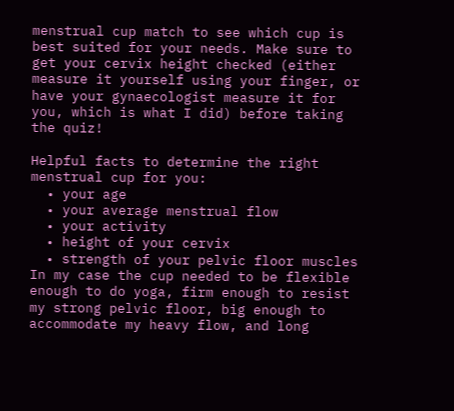menstrual cup match to see which cup is best suited for your needs. Make sure to get your cervix height checked (either measure it yourself using your finger, or have your gynaecologist measure it for you, which is what I did) before taking the quiz!

Helpful facts to determine the right menstrual cup for you:
  • your age
  • your average menstrual flow
  • your activity
  • height of your cervix
  • strength of your pelvic floor muscles
In my case the cup needed to be flexible enough to do yoga, firm enough to resist my strong pelvic floor, big enough to accommodate my heavy flow, and long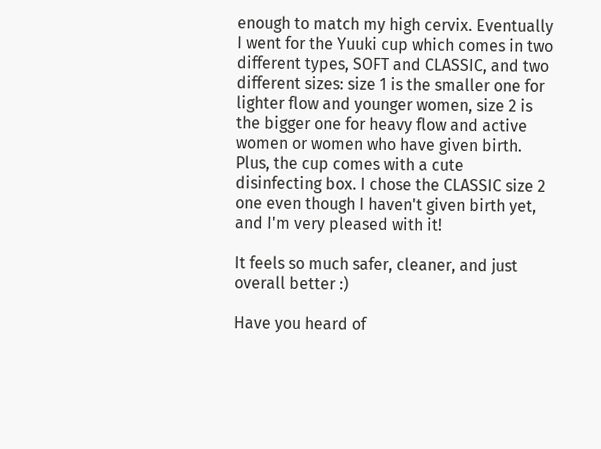enough to match my high cervix. Eventually I went for the Yuuki cup which comes in two different types, SOFT and CLASSIC, and two different sizes: size 1 is the smaller one for lighter flow and younger women, size 2 is the bigger one for heavy flow and active women or women who have given birth. Plus, the cup comes with a cute disinfecting box. I chose the CLASSIC size 2 one even though I haven't given birth yet, and I'm very pleased with it!

It feels so much safer, cleaner, and just overall better :)

Have you heard of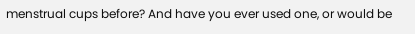menstrual cups before? And have you ever used one, or would be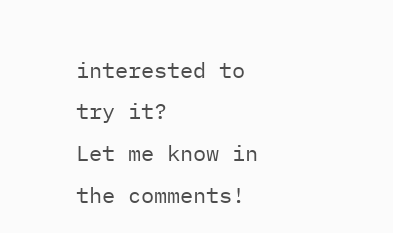interested to try it?
Let me know in the comments!